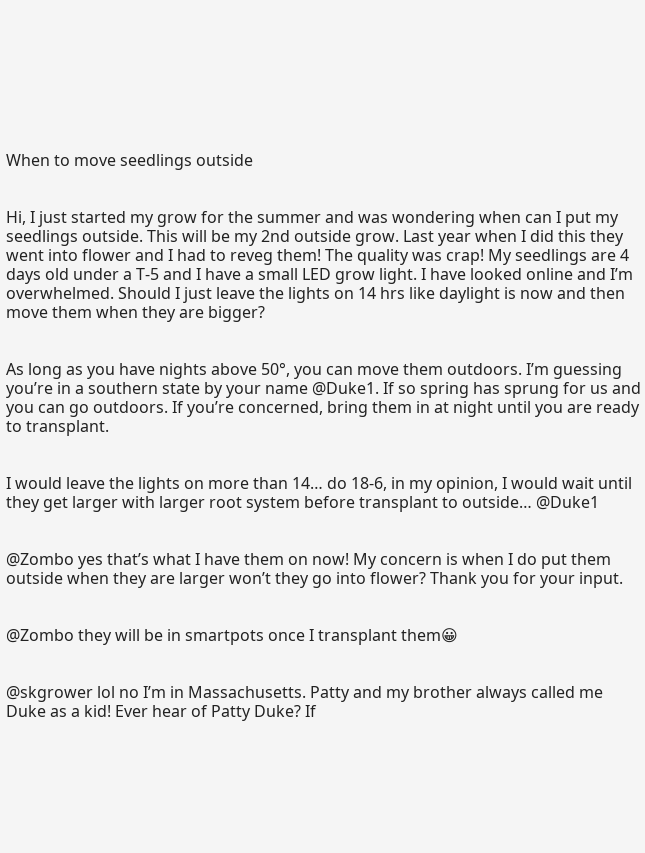When to move seedlings outside


Hi, I just started my grow for the summer and was wondering when can I put my seedlings outside. This will be my 2nd outside grow. Last year when I did this they went into flower and I had to reveg them! The quality was crap! My seedlings are 4 days old under a T-5 and I have a small LED grow light. I have looked online and I’m overwhelmed. Should I just leave the lights on 14 hrs like daylight is now and then move them when they are bigger?


As long as you have nights above 50°, you can move them outdoors. I’m guessing you’re in a southern state by your name @Duke1. If so spring has sprung for us and you can go outdoors. If you’re concerned, bring them in at night until you are ready to transplant.


I would leave the lights on more than 14… do 18-6, in my opinion, I would wait until they get larger with larger root system before transplant to outside… @Duke1


@Zombo yes that’s what I have them on now! My concern is when I do put them outside when they are larger won’t they go into flower? Thank you for your input.


@Zombo they will be in smartpots once I transplant them😀


@skgrower lol no I’m in Massachusetts. Patty and my brother always called me Duke as a kid! Ever hear of Patty Duke? If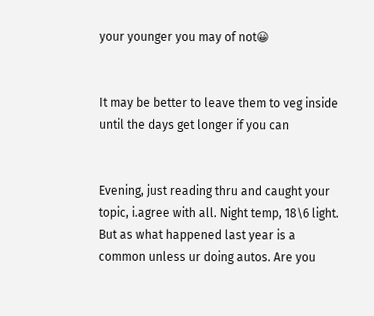your younger you may of not😀


It may be better to leave them to veg inside until the days get longer if you can


Evening, just reading thru and caught your topic, i.agree with all. Night temp, 18\6 light. But as what happened last year is a common unless ur doing autos. Are you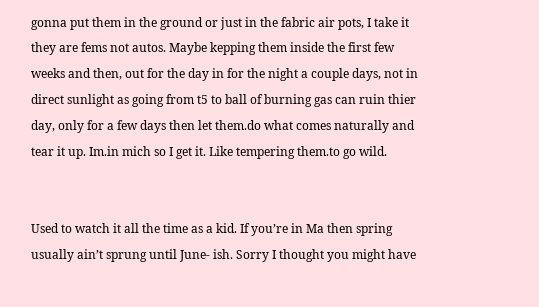gonna put them in the ground or just in the fabric air pots, I take it they are fems not autos. Maybe kepping them inside the first few weeks and then, out for the day in for the night a couple days, not in direct sunlight as going from t5 to ball of burning gas can ruin thier day, only for a few days then let them.do what comes naturally and tear it up. Im.in mich so I get it. Like tempering them.to go wild.


Used to watch it all the time as a kid. If you’re in Ma then spring usually ain’t sprung until June- ish. Sorry I thought you might have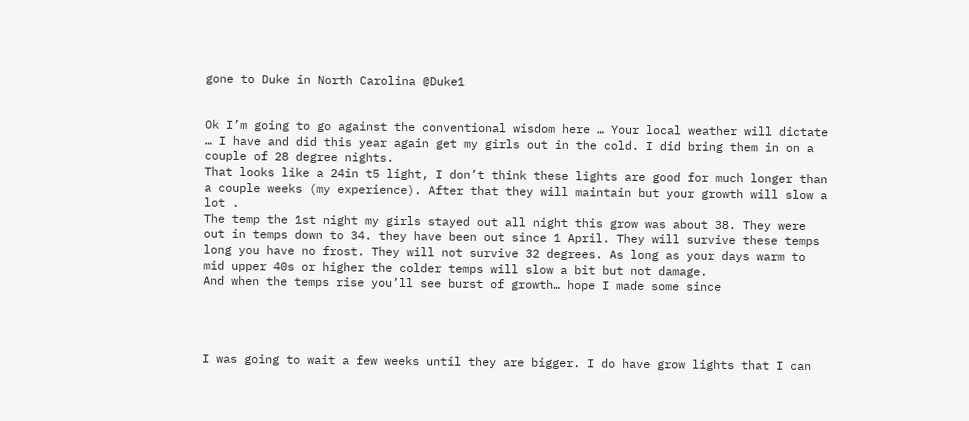gone to Duke in North Carolina @Duke1


Ok I’m going to go against the conventional wisdom here … Your local weather will dictate … I have and did this year again get my girls out in the cold. I did bring them in on a couple of 28 degree nights.
That looks like a 24in t5 light, I don’t think these lights are good for much longer than a couple weeks (my experience). After that they will maintain but your growth will slow a lot .
The temp the 1st night my girls stayed out all night this grow was about 38. They were out in temps down to 34. they have been out since 1 April. They will survive these temps long you have no frost. They will not survive 32 degrees. As long as your days warm to mid upper 40s or higher the colder temps will slow a bit but not damage.
And when the temps rise you’ll see burst of growth… hope I made some since




I was going to wait a few weeks until they are bigger. I do have grow lights that I can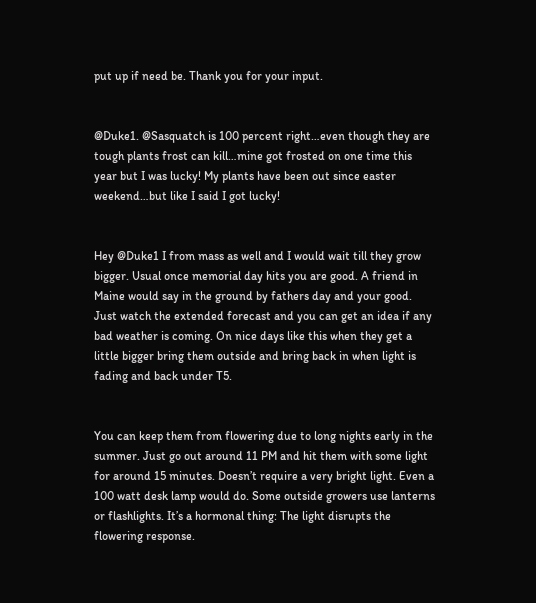put up if need be. Thank you for your input.


@Duke1. @Sasquatch is 100 percent right…even though they are tough plants frost can kill…mine got frosted on one time this year but I was lucky! My plants have been out since easter weekend…but like I said I got lucky!


Hey @Duke1 I from mass as well and I would wait till they grow bigger. Usual once memorial day hits you are good. A friend in Maine would say in the ground by fathers day and your good. Just watch the extended forecast and you can get an idea if any bad weather is coming. On nice days like this when they get a little bigger bring them outside and bring back in when light is fading and back under T5.


You can keep them from flowering due to long nights early in the summer. Just go out around 11 PM and hit them with some light for around 15 minutes. Doesn’t require a very bright light. Even a 100 watt desk lamp would do. Some outside growers use lanterns or flashlights. It’s a hormonal thing: The light disrupts the flowering response.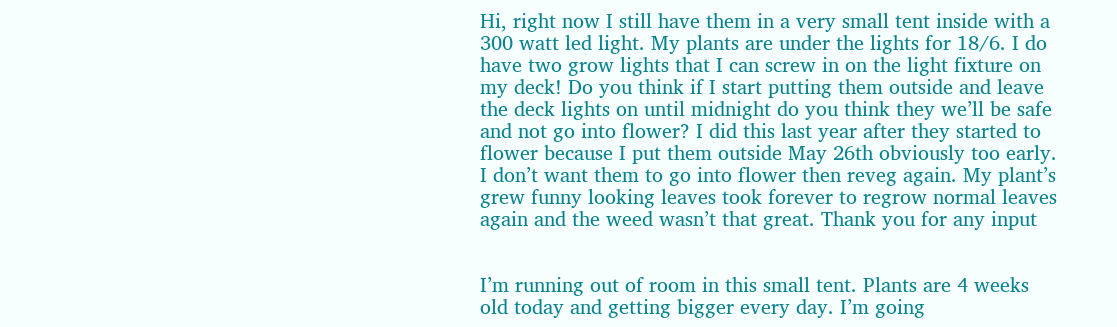Hi, right now I still have them in a very small tent inside with a 300 watt led light. My plants are under the lights for 18/6. I do have two grow lights that I can screw in on the light fixture on my deck! Do you think if I start putting them outside and leave the deck lights on until midnight do you think they we’ll be safe and not go into flower? I did this last year after they started to flower because I put them outside May 26th obviously too early. I don’t want them to go into flower then reveg again. My plant’s grew funny looking leaves took forever to regrow normal leaves again and the weed wasn’t that great. Thank you for any input


I’m running out of room in this small tent. Plants are 4 weeks old today and getting bigger every day. I’m going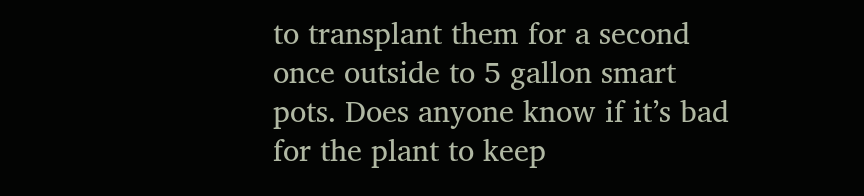to transplant them for a second once outside to 5 gallon smart pots. Does anyone know if it’s bad for the plant to keep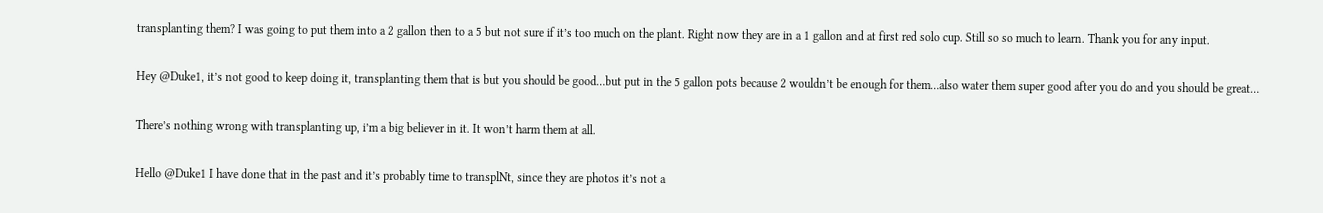transplanting them? I was going to put them into a 2 gallon then to a 5 but not sure if it’s too much on the plant. Right now they are in a 1 gallon and at first red solo cup. Still so so much to learn. Thank you for any input.


Hey @Duke1, it’s not good to keep doing it, transplanting them that is but you should be good…but put in the 5 gallon pots because 2 wouldn’t be enough for them…also water them super good after you do and you should be great…


There’s nothing wrong with transplanting up, i’m a big believer in it. It won’t harm them at all.


Hello @Duke1 I have done that in the past and it’s probably time to transplNt, since they are photos it’s not a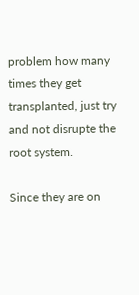problem how many times they get transplanted, just try and not disrupte the root system.

Since they are on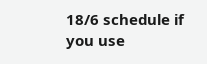18/6 schedule if you use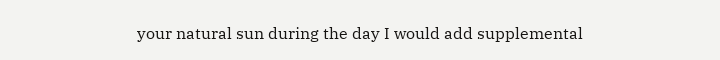your natural sun during the day I would add supplemental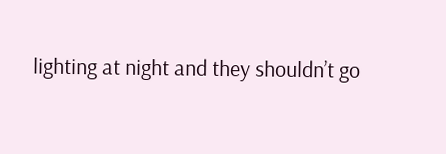lighting at night and they shouldn’t go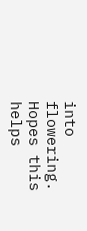into flowering. Hopes this helps